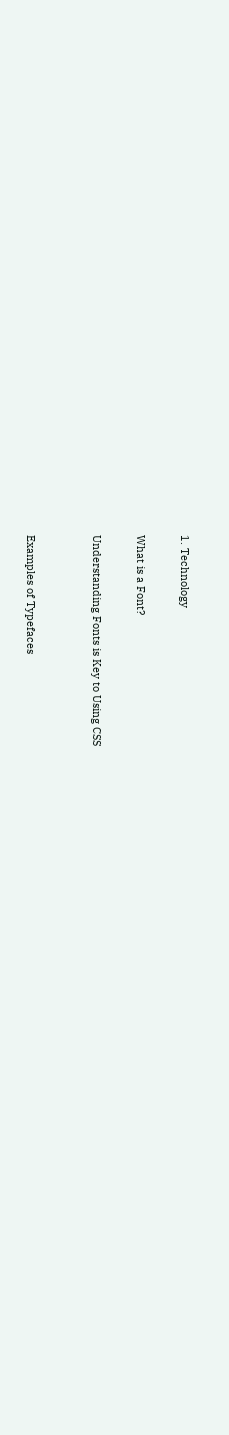1. Technology

What is a Font?

Understanding Fonts is Key to Using CSS


Examples of Typefaces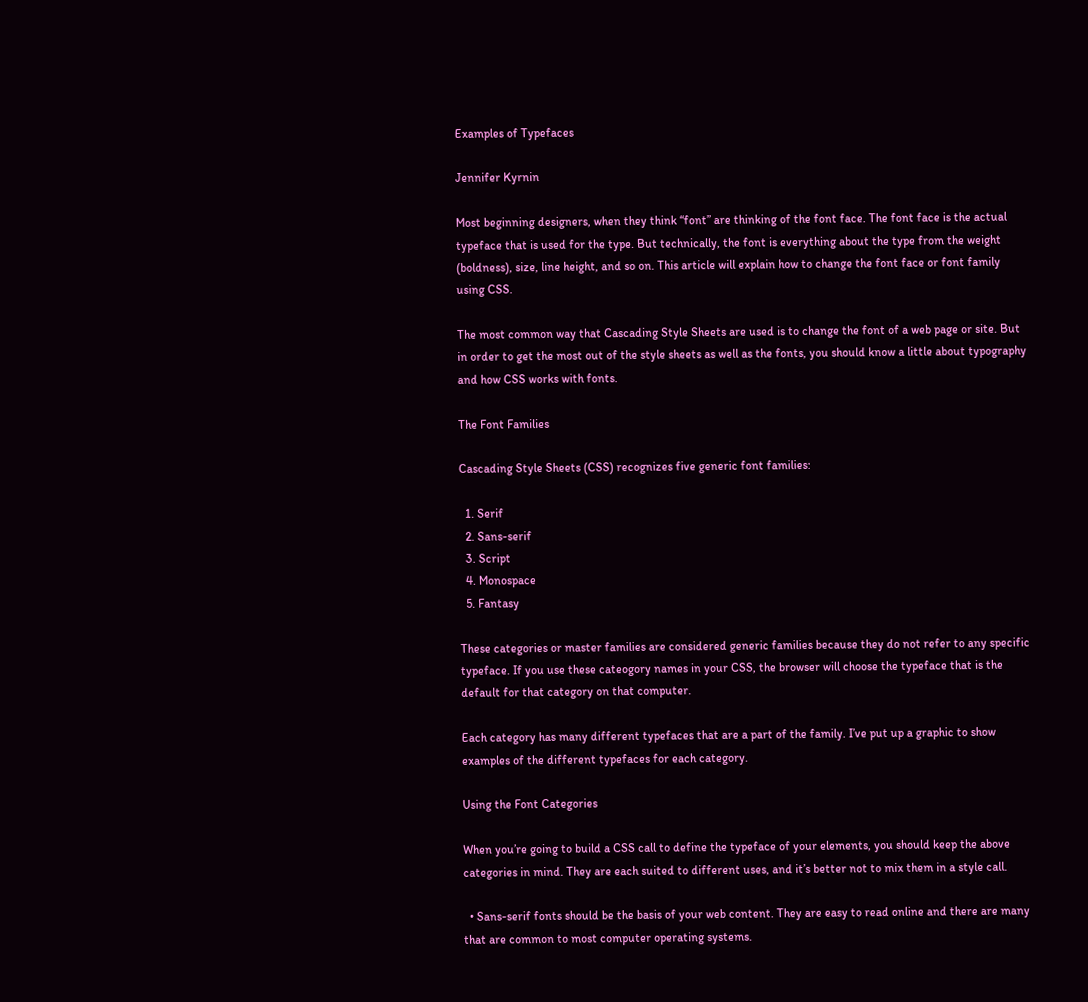Examples of Typefaces

Jennifer Kyrnin

Most beginning designers, when they think “font” are thinking of the font face. The font face is the actual typeface that is used for the type. But technically, the font is everything about the type from the weight (boldness), size, line height, and so on. This article will explain how to change the font face or font family using CSS.

The most common way that Cascading Style Sheets are used is to change the font of a web page or site. But in order to get the most out of the style sheets as well as the fonts, you should know a little about typography and how CSS works with fonts.

The Font Families

Cascading Style Sheets (CSS) recognizes five generic font families:

  1. Serif
  2. Sans-serif
  3. Script
  4. Monospace
  5. Fantasy

These categories or master families are considered generic families because they do not refer to any specific typeface. If you use these cateogory names in your CSS, the browser will choose the typeface that is the default for that category on that computer.

Each category has many different typefaces that are a part of the family. I’ve put up a graphic to show examples of the different typefaces for each category.

Using the Font Categories

When you’re going to build a CSS call to define the typeface of your elements, you should keep the above categories in mind. They are each suited to different uses, and it’s better not to mix them in a style call.

  • Sans-serif fonts should be the basis of your web content. They are easy to read online and there are many that are common to most computer operating systems.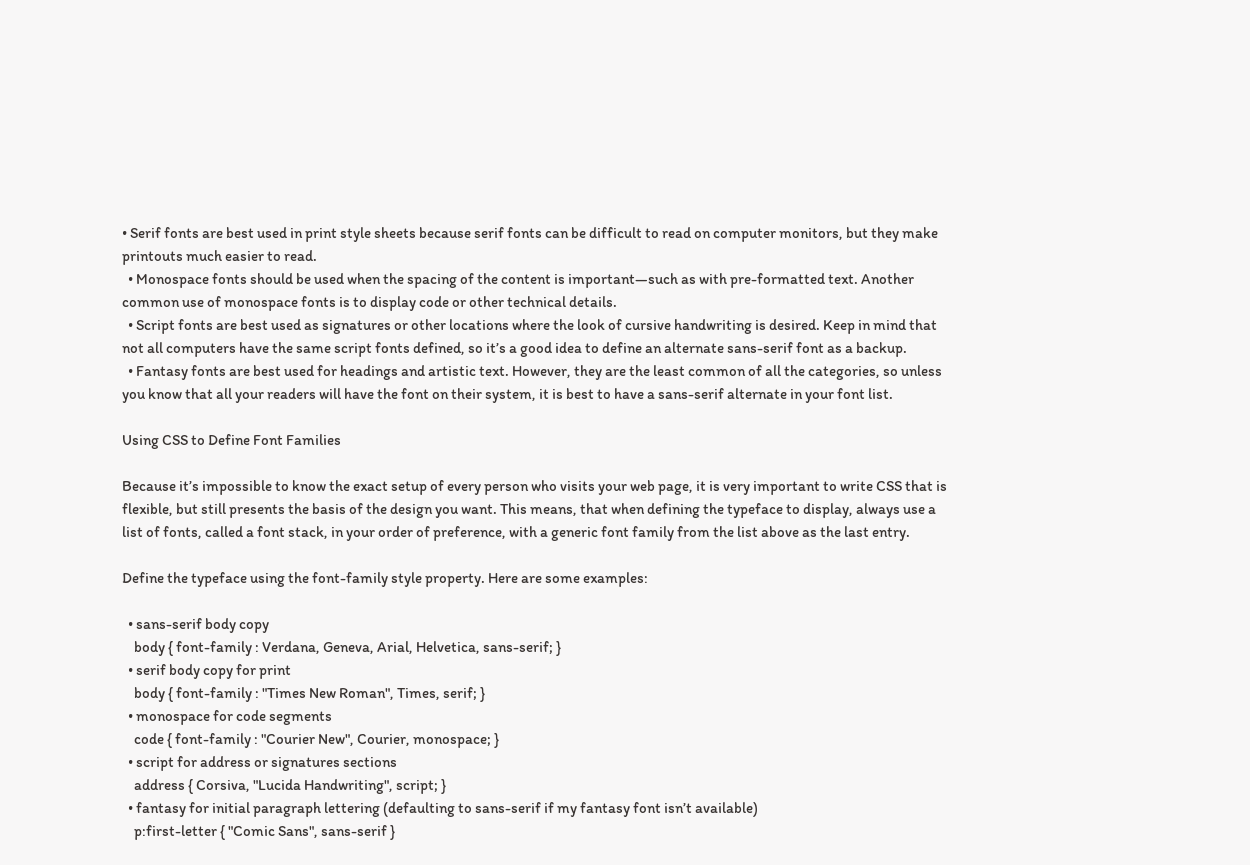• Serif fonts are best used in print style sheets because serif fonts can be difficult to read on computer monitors, but they make printouts much easier to read.
  • Monospace fonts should be used when the spacing of the content is important—such as with pre-formatted text. Another common use of monospace fonts is to display code or other technical details.
  • Script fonts are best used as signatures or other locations where the look of cursive handwriting is desired. Keep in mind that not all computers have the same script fonts defined, so it’s a good idea to define an alternate sans-serif font as a backup.
  • Fantasy fonts are best used for headings and artistic text. However, they are the least common of all the categories, so unless you know that all your readers will have the font on their system, it is best to have a sans-serif alternate in your font list.

Using CSS to Define Font Families

Because it’s impossible to know the exact setup of every person who visits your web page, it is very important to write CSS that is flexible, but still presents the basis of the design you want. This means, that when defining the typeface to display, always use a list of fonts, called a font stack, in your order of preference, with a generic font family from the list above as the last entry.

Define the typeface using the font-family style property. Here are some examples:

  • sans-serif body copy
    body { font-family : Verdana, Geneva, Arial, Helvetica, sans-serif; }
  • serif body copy for print
    body { font-family : "Times New Roman", Times, serif; }
  • monospace for code segments
    code { font-family : "Courier New", Courier, monospace; }
  • script for address or signatures sections
    address { Corsiva, "Lucida Handwriting", script; }
  • fantasy for initial paragraph lettering (defaulting to sans-serif if my fantasy font isn’t available)
    p:first-letter { "Comic Sans", sans-serif }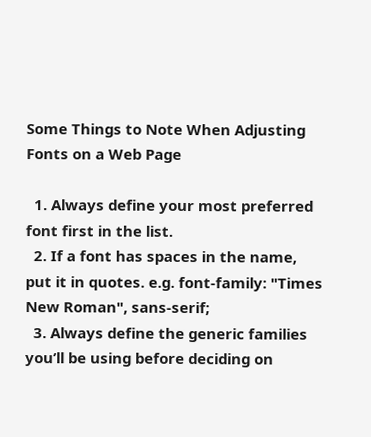Some Things to Note When Adjusting Fonts on a Web Page

  1. Always define your most preferred font first in the list.
  2. If a font has spaces in the name, put it in quotes. e.g. font-family: "Times New Roman", sans-serif;
  3. Always define the generic families you’ll be using before deciding on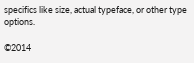specifics like size, actual typeface, or other type options.

©2014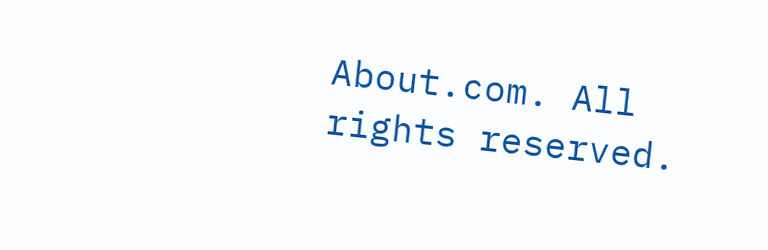About.com. All rights reserved.